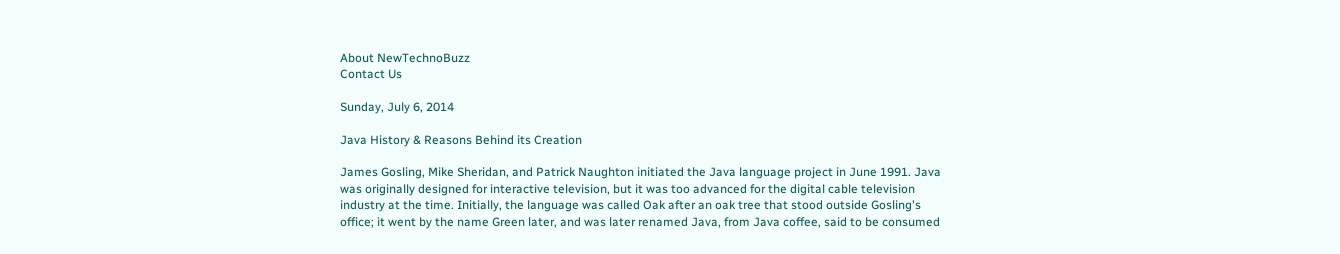About NewTechnoBuzz
Contact Us

Sunday, July 6, 2014

Java History & Reasons Behind its Creation

James Gosling, Mike Sheridan, and Patrick Naughton initiated the Java language project in June 1991. Java was originally designed for interactive television, but it was too advanced for the digital cable television industry at the time. Initially, the language was called Oak after an oak tree that stood outside Gosling's office; it went by the name Green later, and was later renamed Java, from Java coffee, said to be consumed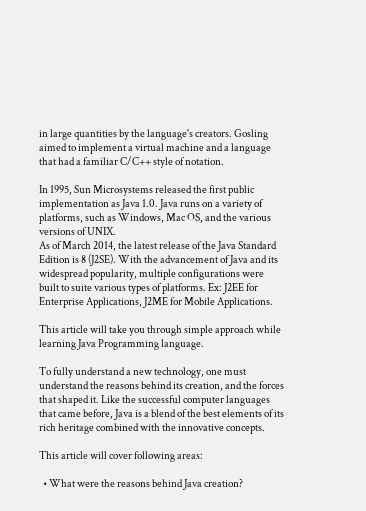in large quantities by the language's creators. Gosling aimed to implement a virtual machine and a language that had a familiar C/C++ style of notation.

In 1995, Sun Microsystems released the first public implementation as Java 1.0. Java runs on a variety of platforms, such as Windows, Mac OS, and the various versions of UNIX.
As of March 2014, the latest release of the Java Standard Edition is 8 (J2SE). With the advancement of Java and its widespread popularity, multiple configurations were built to suite various types of platforms. Ex: J2EE for Enterprise Applications, J2ME for Mobile Applications.

This article will take you through simple approach while learning Java Programming language.

To fully understand a new technology, one must understand the reasons behind its creation, and the forces that shaped it. Like the successful computer languages that came before, Java is a blend of the best elements of its rich heritage combined with the innovative concepts.

This article will cover following areas:

  • What were the reasons behind Java creation?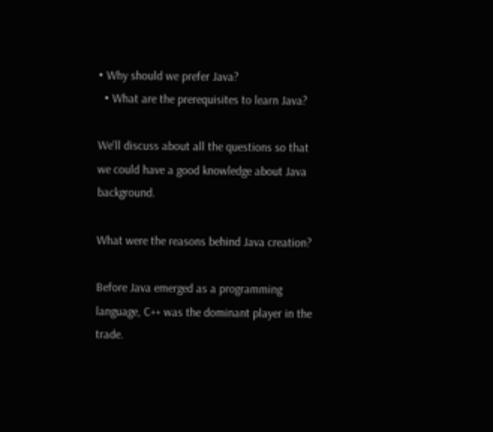• Why should we prefer Java?
  • What are the prerequisites to learn Java?

We'll discuss about all the questions so that we could have a good knowledge about Java background.

What were the reasons behind Java creation?

Before Java emerged as a programming language, C++ was the dominant player in the trade.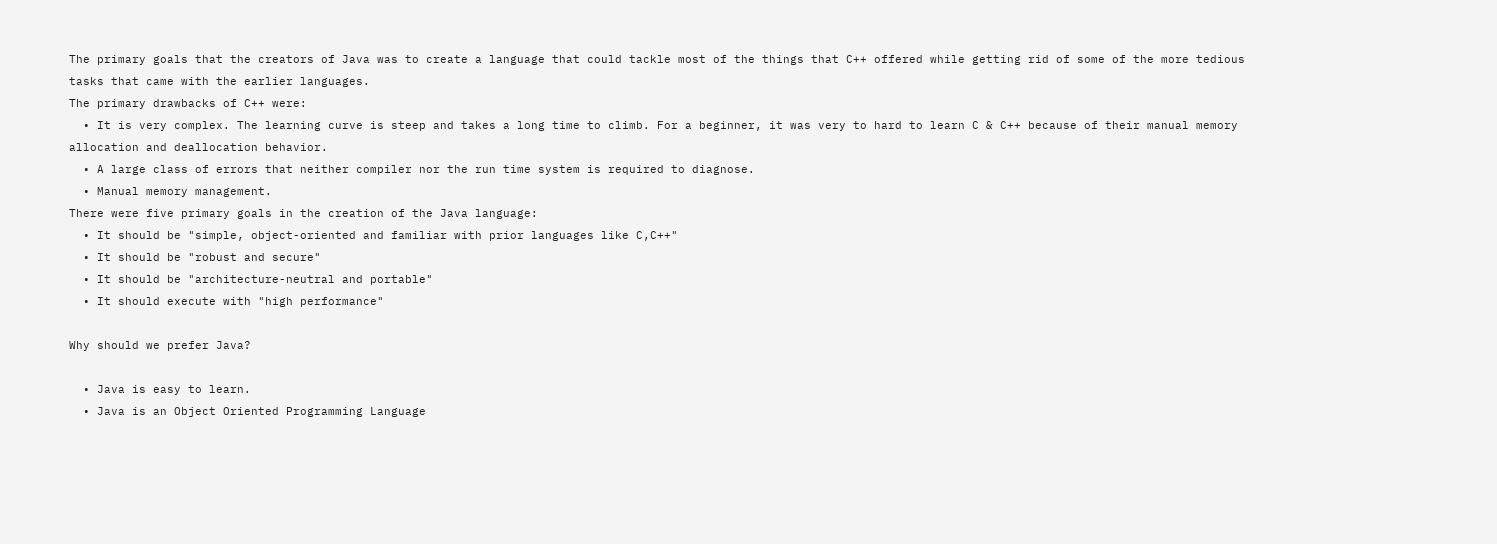The primary goals that the creators of Java was to create a language that could tackle most of the things that C++ offered while getting rid of some of the more tedious tasks that came with the earlier languages.
The primary drawbacks of C++ were:
  • It is very complex. The learning curve is steep and takes a long time to climb. For a beginner, it was very to hard to learn C & C++ because of their manual memory allocation and deallocation behavior.
  • A large class of errors that neither compiler nor the run time system is required to diagnose.
  • Manual memory management.
There were five primary goals in the creation of the Java language:
  • It should be "simple, object-oriented and familiar with prior languages like C,C++"
  • It should be "robust and secure"
  • It should be "architecture-neutral and portable"
  • It should execute with "high performance"

Why should we prefer Java?

  • Java is easy to learn.
  • Java is an Object Oriented Programming Language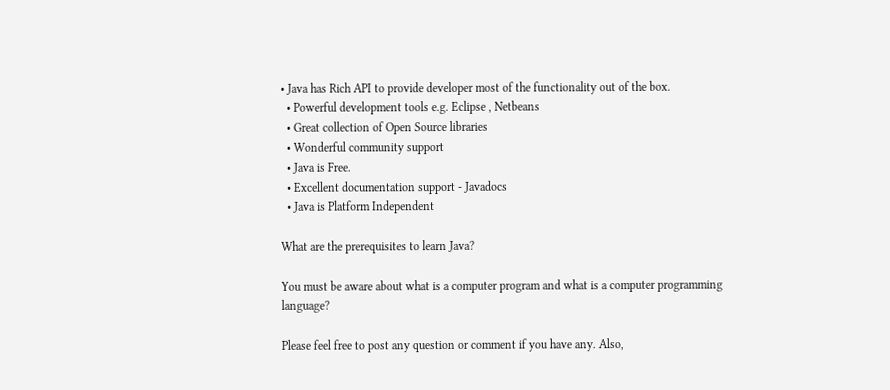• Java has Rich API to provide developer most of the functionality out of the box.
  • Powerful development tools e.g. Eclipse , Netbeans
  • Great collection of Open Source libraries
  • Wonderful community support
  • Java is Free.
  • Excellent documentation support - Javadocs
  • Java is Platform Independent

What are the prerequisites to learn Java?

You must be aware about what is a computer program and what is a computer programming language?

Please feel free to post any question or comment if you have any. Also,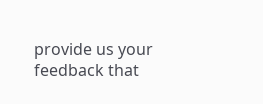provide us your feedback that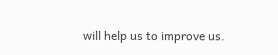will help us to improve us.